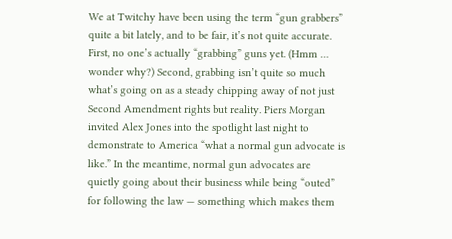We at Twitchy have been using the term “gun grabbers” quite a bit lately, and to be fair, it’s not quite accurate. First, no one’s actually “grabbing” guns yet. (Hmm … wonder why?) Second, grabbing isn’t quite so much what’s going on as a steady chipping away of not just Second Amendment rights but reality. Piers Morgan invited Alex Jones into the spotlight last night to demonstrate to America “what a normal gun advocate is like.” In the meantime, normal gun advocates are quietly going about their business while being “outed” for following the law — something which makes them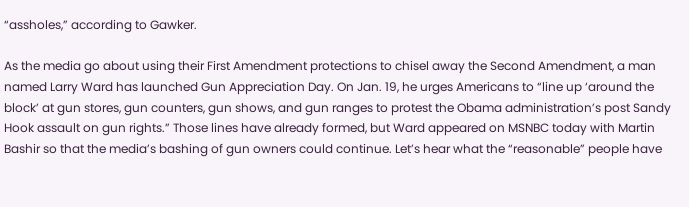“assholes,” according to Gawker.

As the media go about using their First Amendment protections to chisel away the Second Amendment, a man named Larry Ward has launched Gun Appreciation Day. On Jan. 19, he urges Americans to “line up ‘around the block’ at gun stores, gun counters, gun shows, and gun ranges to protest the Obama administration’s post Sandy Hook assault on gun rights.” Those lines have already formed, but Ward appeared on MSNBC today with Martin Bashir so that the media’s bashing of gun owners could continue. Let’s hear what the “reasonable” people have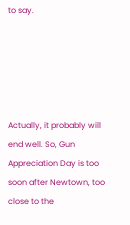to say.





Actually, it probably will end well. So, Gun Appreciation Day is too soon after Newtown, too close to the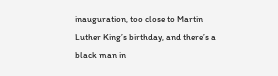inauguration, too close to Martin Luther King’s birthday, and there’s a black man in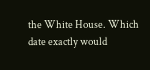the White House. Which date exactly would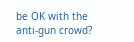be OK with the anti-gun crowd?